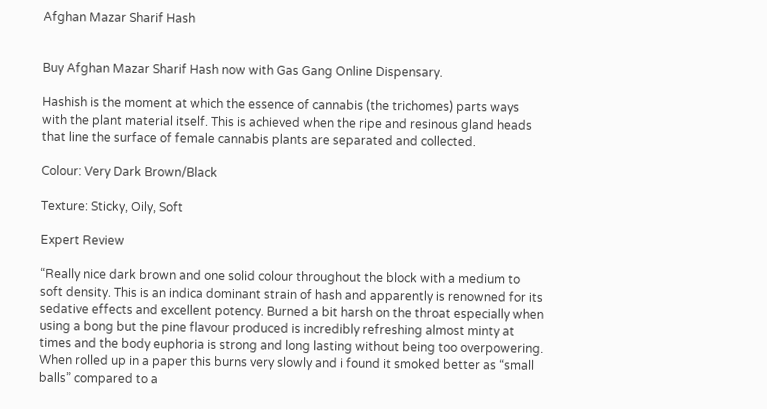Afghan Mazar Sharif Hash


Buy Afghan Mazar Sharif Hash now with Gas Gang Online Dispensary.

Hashish is the moment at which the essence of cannabis (the trichomes) parts ways with the plant material itself. This is achieved when the ripe and resinous gland heads that line the surface of female cannabis plants are separated and collected.

Colour: Very Dark Brown/Black

Texture: Sticky, Oily, Soft

Expert Review

“Really nice dark brown and one solid colour throughout the block with a medium to soft density. This is an indica dominant strain of hash and apparently is renowned for its sedative effects and excellent potency. Burned a bit harsh on the throat especially when using a bong but the pine flavour produced is incredibly refreshing almost minty at times and the body euphoria is strong and long lasting without being too overpowering. When rolled up in a paper this burns very slowly and i found it smoked better as “small balls” compared to a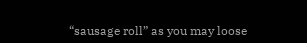“sausage roll” as you may loose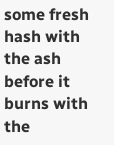some fresh hash with the ash before it burns with the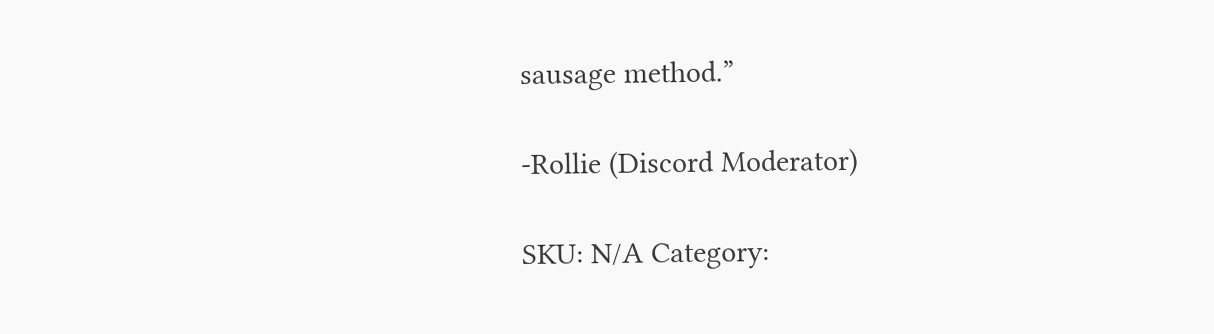sausage method.”

-Rollie (Discord Moderator)

SKU: N/A Category: